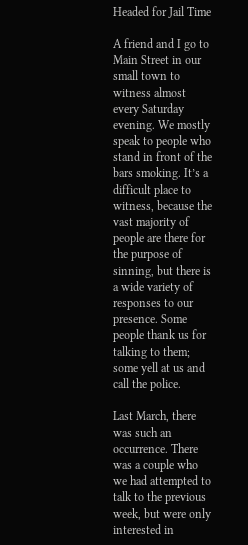Headed for Jail Time

A friend and I go to Main Street in our small town to witness almost every Saturday evening. We mostly speak to people who stand in front of the bars smoking. It’s a difficult place to witness, because the vast majority of people are there for the purpose of sinning, but there is a wide variety of responses to our presence. Some people thank us for talking to them; some yell at us and call the police.

Last March, there was such an occurrence. There was a couple who we had attempted to talk to the previous week, but were only interested in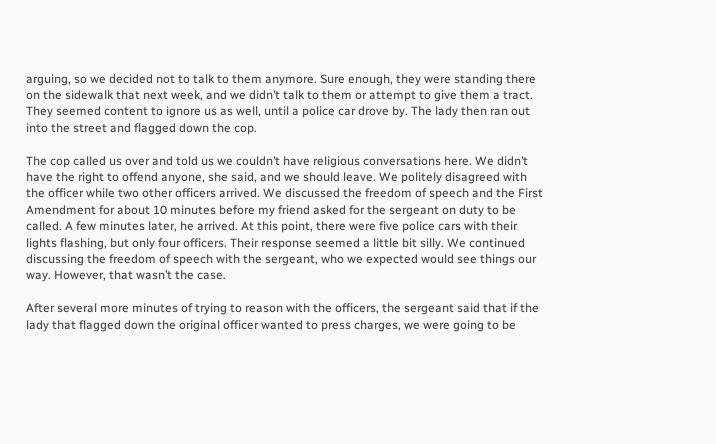arguing, so we decided not to talk to them anymore. Sure enough, they were standing there on the sidewalk that next week, and we didn’t talk to them or attempt to give them a tract. They seemed content to ignore us as well, until a police car drove by. The lady then ran out into the street and flagged down the cop.

The cop called us over and told us we couldn’t have religious conversations here. We didn’t have the right to offend anyone, she said, and we should leave. We politely disagreed with the officer while two other officers arrived. We discussed the freedom of speech and the First Amendment for about 10 minutes before my friend asked for the sergeant on duty to be called. A few minutes later, he arrived. At this point, there were five police cars with their lights flashing, but only four officers. Their response seemed a little bit silly. We continued discussing the freedom of speech with the sergeant, who we expected would see things our way. However, that wasn’t the case.

After several more minutes of trying to reason with the officers, the sergeant said that if the lady that flagged down the original officer wanted to press charges, we were going to be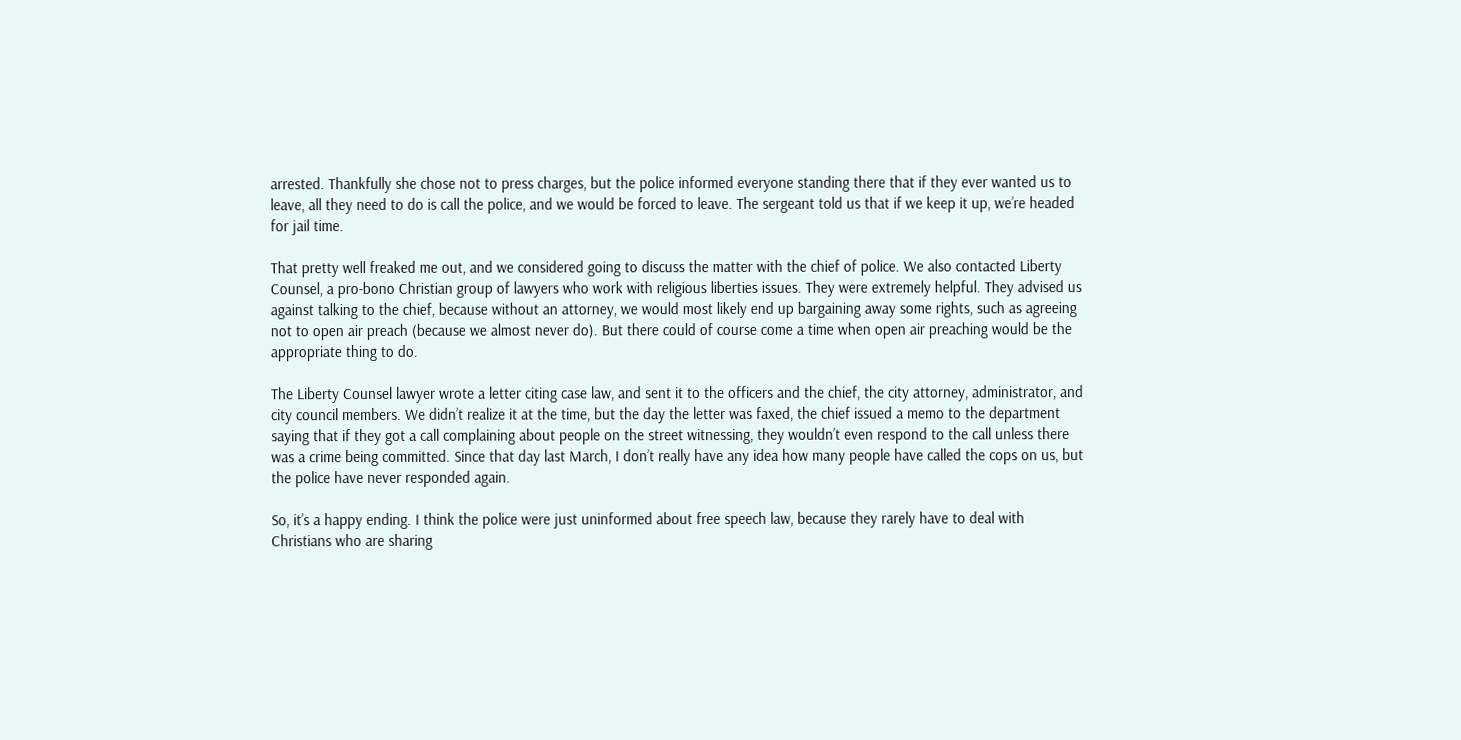arrested. Thankfully she chose not to press charges, but the police informed everyone standing there that if they ever wanted us to leave, all they need to do is call the police, and we would be forced to leave. The sergeant told us that if we keep it up, we’re headed for jail time.

That pretty well freaked me out, and we considered going to discuss the matter with the chief of police. We also contacted Liberty Counsel, a pro-bono Christian group of lawyers who work with religious liberties issues. They were extremely helpful. They advised us against talking to the chief, because without an attorney, we would most likely end up bargaining away some rights, such as agreeing not to open air preach (because we almost never do). But there could of course come a time when open air preaching would be the appropriate thing to do.

The Liberty Counsel lawyer wrote a letter citing case law, and sent it to the officers and the chief, the city attorney, administrator, and city council members. We didn’t realize it at the time, but the day the letter was faxed, the chief issued a memo to the department saying that if they got a call complaining about people on the street witnessing, they wouldn’t even respond to the call unless there was a crime being committed. Since that day last March, I don’t really have any idea how many people have called the cops on us, but the police have never responded again.

So, it’s a happy ending. I think the police were just uninformed about free speech law, because they rarely have to deal with Christians who are sharing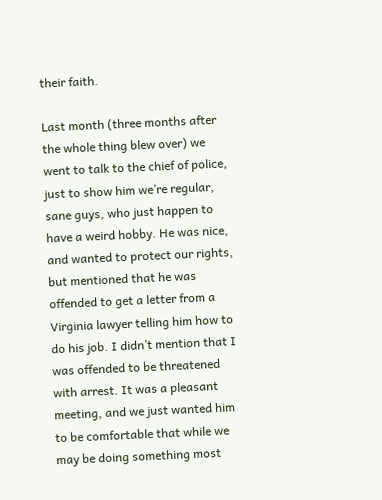their faith.

Last month (three months after the whole thing blew over) we went to talk to the chief of police, just to show him we’re regular, sane guys, who just happen to have a weird hobby. He was nice, and wanted to protect our rights, but mentioned that he was offended to get a letter from a Virginia lawyer telling him how to do his job. I didn’t mention that I was offended to be threatened with arrest. It was a pleasant meeting, and we just wanted him to be comfortable that while we may be doing something most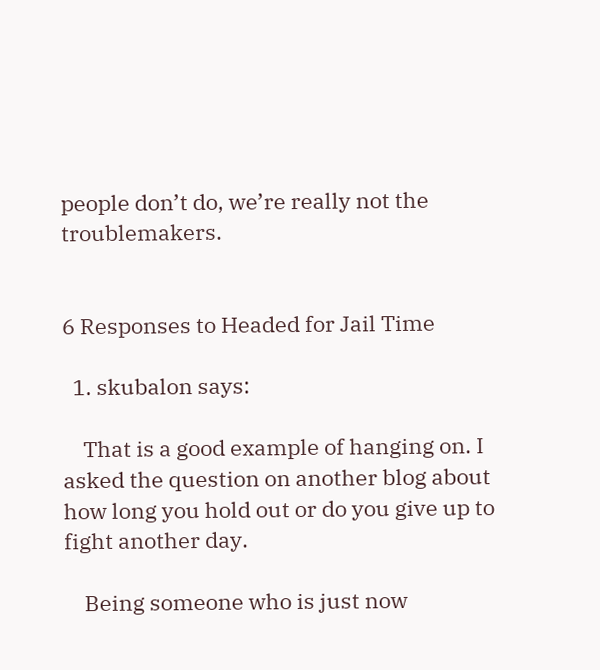people don’t do, we’re really not the troublemakers.


6 Responses to Headed for Jail Time

  1. skubalon says:

    That is a good example of hanging on. I asked the question on another blog about how long you hold out or do you give up to fight another day.

    Being someone who is just now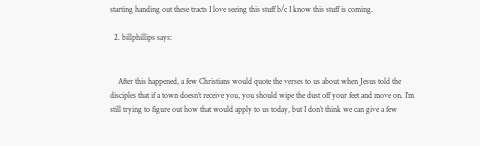starting handing out these tracts I love seeing this stuff b/c I know this stuff is coming.

  2. billphillips says:


    After this happened, a few Christians would quote the verses to us about when Jesus told the disciples that if a town doesn’t receive you, you should wipe the dust off your feet and move on. I’m still trying to figure out how that would apply to us today, but I don’t think we can give a few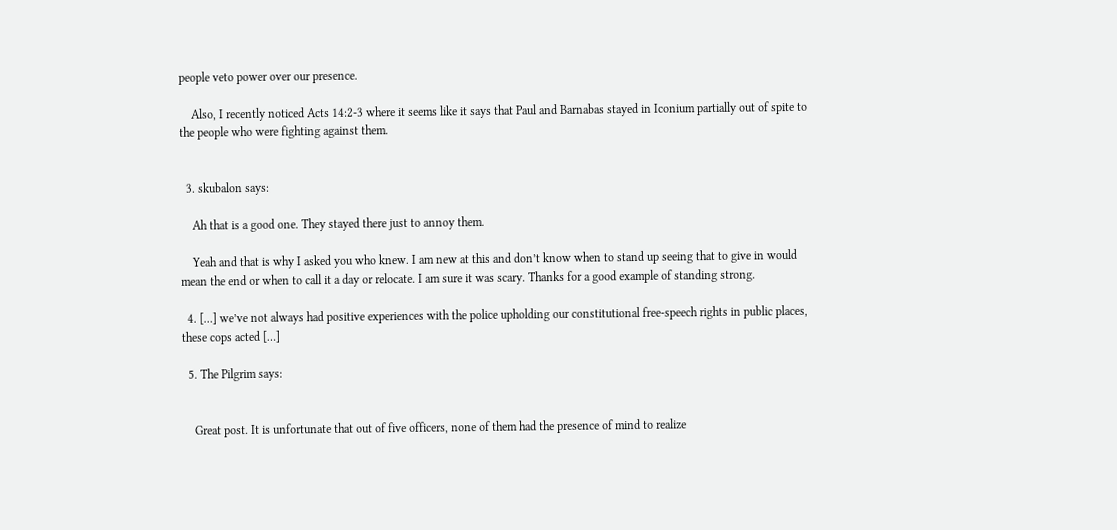people veto power over our presence.

    Also, I recently noticed Acts 14:2-3 where it seems like it says that Paul and Barnabas stayed in Iconium partially out of spite to the people who were fighting against them.


  3. skubalon says:

    Ah that is a good one. They stayed there just to annoy them.

    Yeah and that is why I asked you who knew. I am new at this and don’t know when to stand up seeing that to give in would mean the end or when to call it a day or relocate. I am sure it was scary. Thanks for a good example of standing strong.

  4. […] we’ve not always had positive experiences with the police upholding our constitutional free-speech rights in public places, these cops acted […]

  5. The Pilgrim says:


    Great post. It is unfortunate that out of five officers, none of them had the presence of mind to realize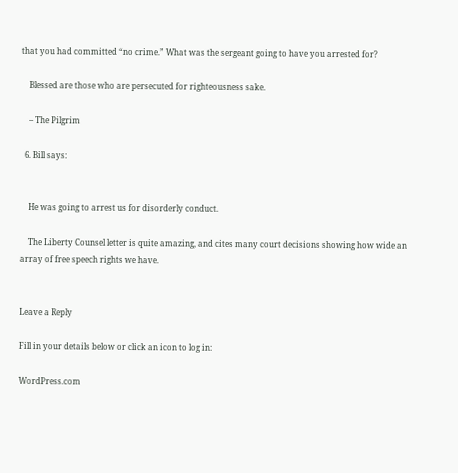that you had committed “no crime.” What was the sergeant going to have you arrested for?

    Blessed are those who are persecuted for righteousness sake.

    – The Pilgrim

  6. Bill says:


    He was going to arrest us for disorderly conduct.

    The Liberty Counsel letter is quite amazing, and cites many court decisions showing how wide an array of free speech rights we have.


Leave a Reply

Fill in your details below or click an icon to log in:

WordPress.com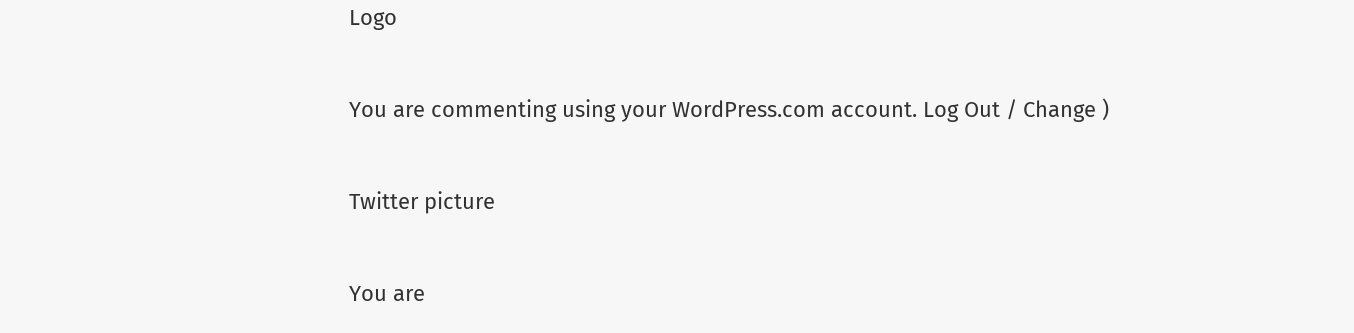Logo

You are commenting using your WordPress.com account. Log Out / Change )

Twitter picture

You are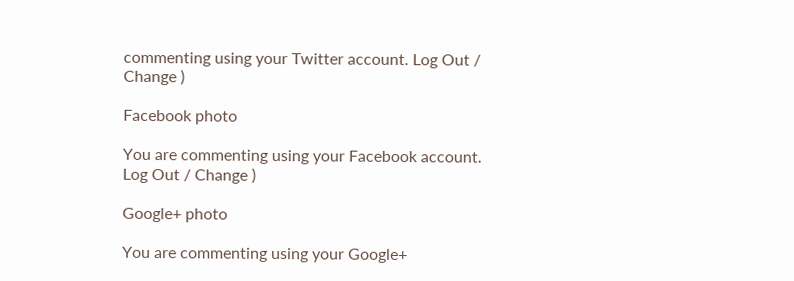commenting using your Twitter account. Log Out / Change )

Facebook photo

You are commenting using your Facebook account. Log Out / Change )

Google+ photo

You are commenting using your Google+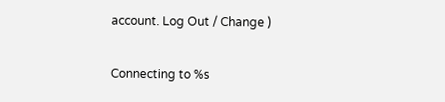account. Log Out / Change )

Connecting to %s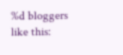%d bloggers like this: